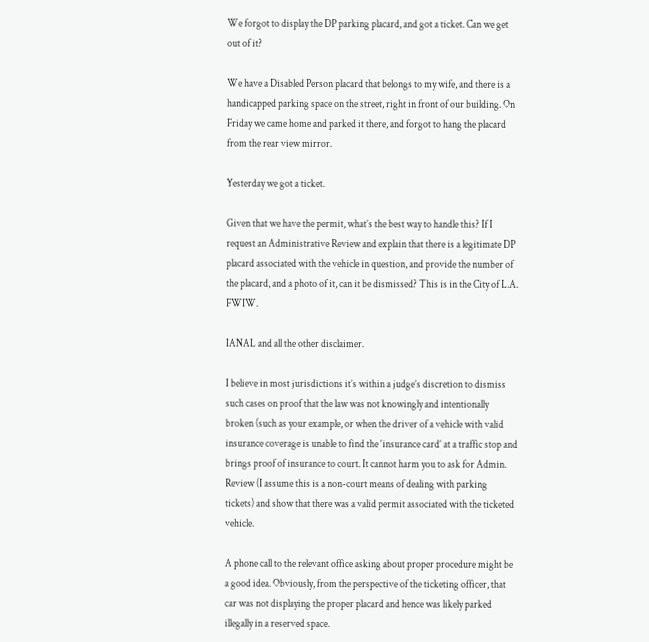We forgot to display the DP parking placard, and got a ticket. Can we get out of it?

We have a Disabled Person placard that belongs to my wife, and there is a handicapped parking space on the street, right in front of our building. On Friday we came home and parked it there, and forgot to hang the placard from the rear view mirror.

Yesterday we got a ticket.

Given that we have the permit, what’s the best way to handle this? If I request an Administrative Review and explain that there is a legitimate DP placard associated with the vehicle in question, and provide the number of the placard, and a photo of it, can it be dismissed? This is in the City of L.A. FWIW.

IANAL and all the other disclaimer.

I believe in most jurisdictions it’s within a judge’s discretion to dismiss such cases on proof that the law was not knowingly and intentionally broken (such as your example, or when the driver of a vehicle with valid insurance coverage is unable to find the ‘insurance card’ at a traffic stop and brings proof of insurance to court. It cannot harm you to ask for Admin. Review (I assume this is a non-court means of dealing with parking tickets) and show that there was a valid permit associated with the ticketed vehicle.

A phone call to the relevant office asking about proper procedure might be a good idea. Obviously, from the perspective of the ticketing officer, that car was not displaying the proper placard and hence was likely parked illegally in a reserved space.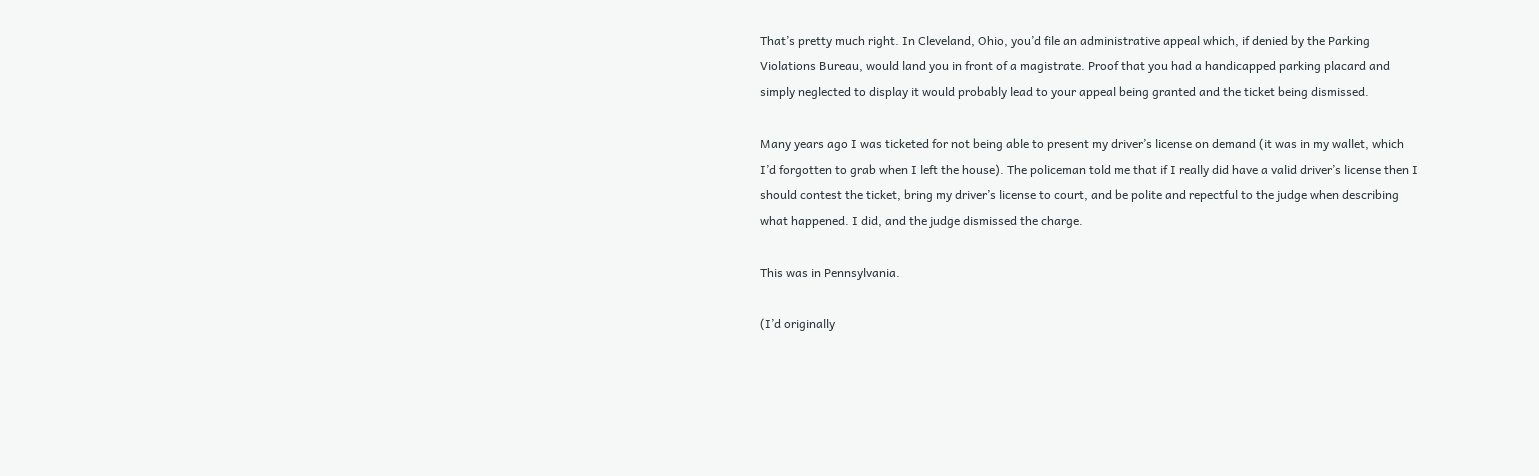That’s pretty much right. In Cleveland, Ohio, you’d file an administrative appeal which, if denied by the Parking Violations Bureau, would land you in front of a magistrate. Proof that you had a handicapped parking placard and simply neglected to display it would probably lead to your appeal being granted and the ticket being dismissed.

Many years ago I was ticketed for not being able to present my driver’s license on demand (it was in my wallet, which I’d forgotten to grab when I left the house). The policeman told me that if I really did have a valid driver’s license then I should contest the ticket, bring my driver’s license to court, and be polite and repectful to the judge when describing what happened. I did, and the judge dismissed the charge.

This was in Pennsylvania.

(I’d originally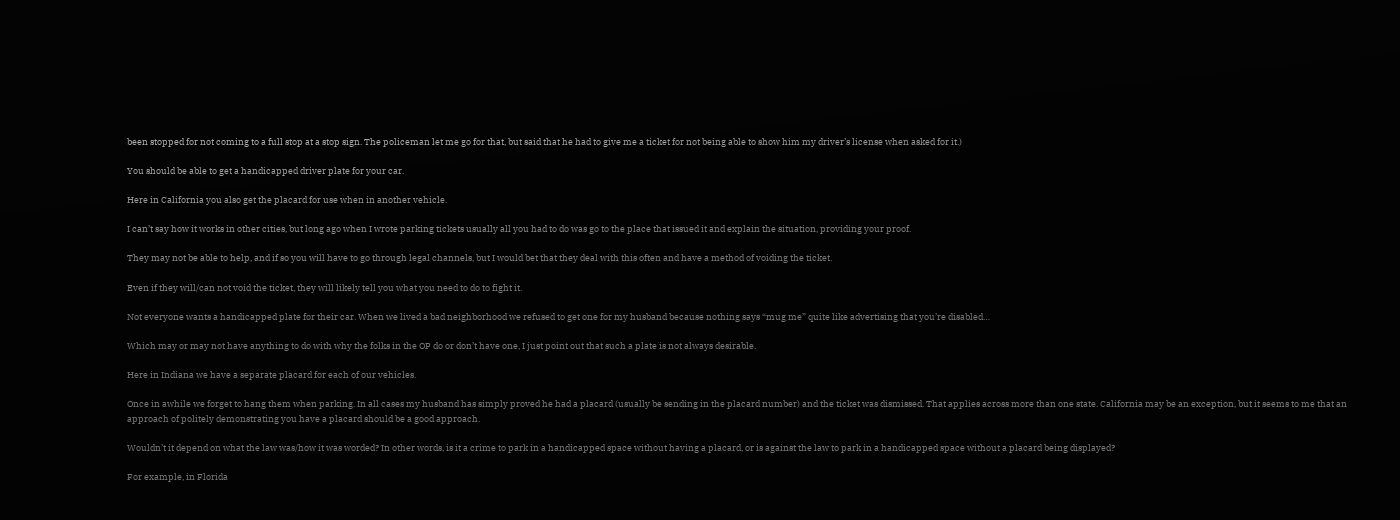been stopped for not coming to a full stop at a stop sign. The policeman let me go for that, but said that he had to give me a ticket for not being able to show him my driver’s license when asked for it.)

You should be able to get a handicapped driver plate for your car.

Here in California you also get the placard for use when in another vehicle.

I can’t say how it works in other cities, but long ago when I wrote parking tickets usually all you had to do was go to the place that issued it and explain the situation, providing your proof.

They may not be able to help, and if so you will have to go through legal channels, but I would bet that they deal with this often and have a method of voiding the ticket.

Even if they will/can not void the ticket, they will likely tell you what you need to do to fight it.

Not everyone wants a handicapped plate for their car. When we lived a bad neighborhood we refused to get one for my husband because nothing says “mug me” quite like advertising that you’re disabled…

Which may or may not have anything to do with why the folks in the OP do or don’t have one, I just point out that such a plate is not always desirable.

Here in Indiana we have a separate placard for each of our vehicles.

Once in awhile we forget to hang them when parking. In all cases my husband has simply proved he had a placard (usually be sending in the placard number) and the ticket was dismissed. That applies across more than one state. California may be an exception, but it seems to me that an approach of politely demonstrating you have a placard should be a good approach.

Wouldn’t it depend on what the law was/how it was worded? In other words, is it a crime to park in a handicapped space without having a placard, or is against the law to park in a handicapped space without a placard being displayed?

For example, in Florida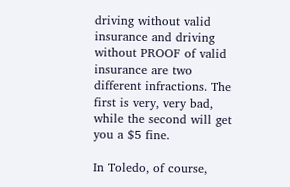driving without valid insurance and driving without PROOF of valid insurance are two different infractions. The first is very, very bad, while the second will get you a $5 fine.

In Toledo, of course,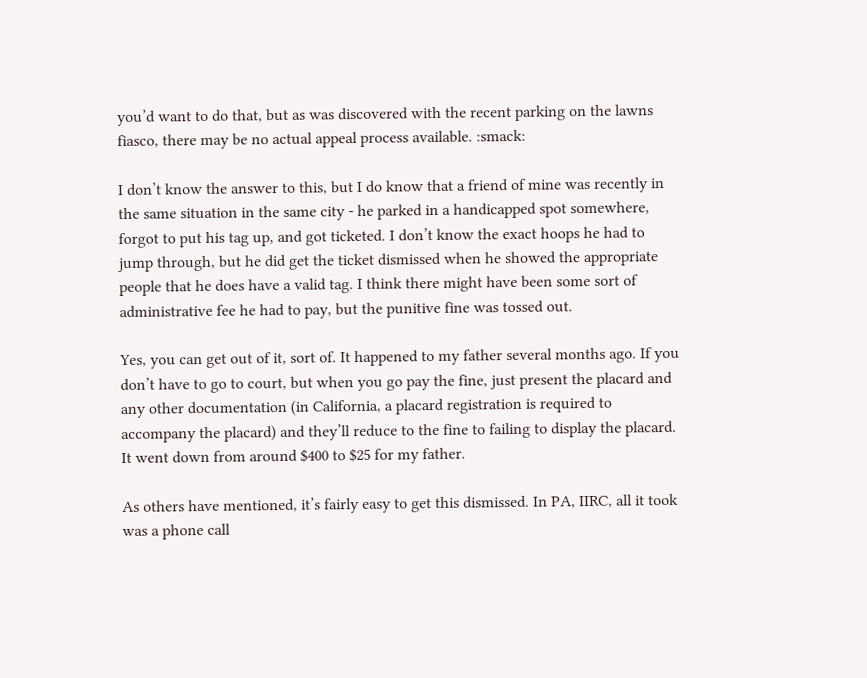you’d want to do that, but as was discovered with the recent parking on the lawns fiasco, there may be no actual appeal process available. :smack:

I don’t know the answer to this, but I do know that a friend of mine was recently in the same situation in the same city - he parked in a handicapped spot somewhere, forgot to put his tag up, and got ticketed. I don’t know the exact hoops he had to jump through, but he did get the ticket dismissed when he showed the appropriate people that he does have a valid tag. I think there might have been some sort of administrative fee he had to pay, but the punitive fine was tossed out.

Yes, you can get out of it, sort of. It happened to my father several months ago. If you don’t have to go to court, but when you go pay the fine, just present the placard and any other documentation (in California, a placard registration is required to accompany the placard) and they’ll reduce to the fine to failing to display the placard. It went down from around $400 to $25 for my father.

As others have mentioned, it’s fairly easy to get this dismissed. In PA, IIRC, all it took was a phone call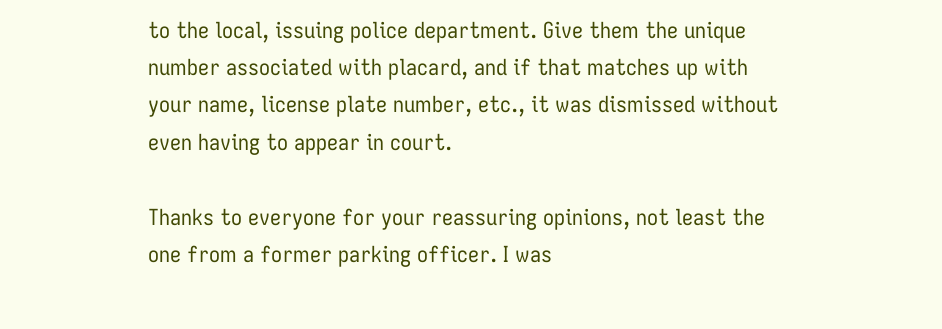to the local, issuing police department. Give them the unique number associated with placard, and if that matches up with your name, license plate number, etc., it was dismissed without even having to appear in court.

Thanks to everyone for your reassuring opinions, not least the one from a former parking officer. I was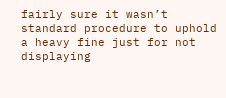fairly sure it wasn’t standard procedure to uphold a heavy fine just for not displaying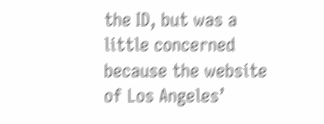the ID, but was a little concerned because the website of Los Angeles’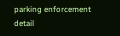parking enforcement detail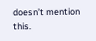doesn’t mention this.